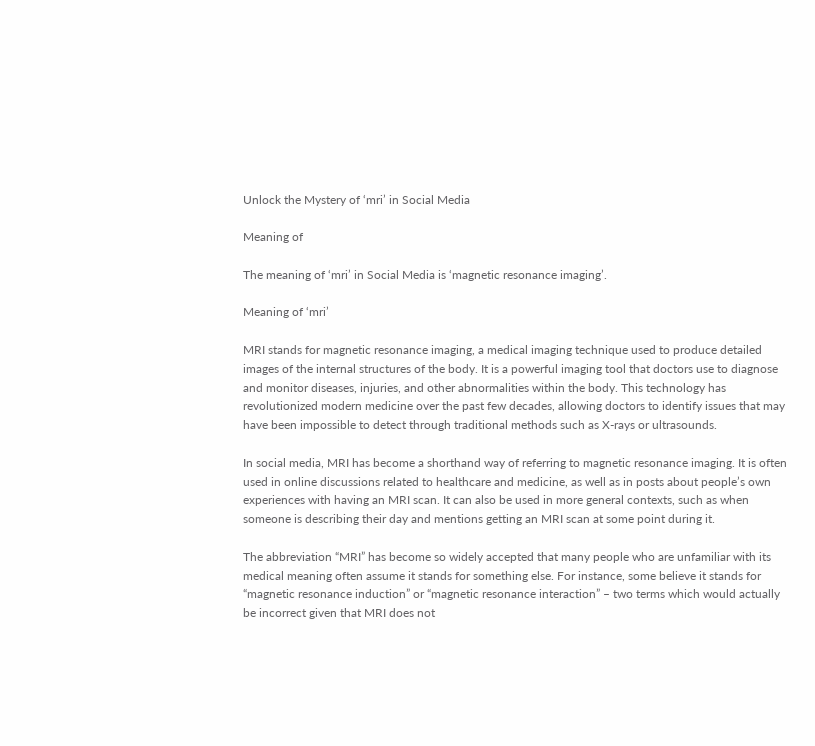Unlock the Mystery of ‘mri’ in Social Media

Meaning of

The meaning of ‘mri’ in Social Media is ‘magnetic resonance imaging’.

Meaning of ‘mri’

MRI stands for magnetic resonance imaging, a medical imaging technique used to produce detailed images of the internal structures of the body. It is a powerful imaging tool that doctors use to diagnose and monitor diseases, injuries, and other abnormalities within the body. This technology has revolutionized modern medicine over the past few decades, allowing doctors to identify issues that may have been impossible to detect through traditional methods such as X-rays or ultrasounds.

In social media, MRI has become a shorthand way of referring to magnetic resonance imaging. It is often used in online discussions related to healthcare and medicine, as well as in posts about people’s own experiences with having an MRI scan. It can also be used in more general contexts, such as when someone is describing their day and mentions getting an MRI scan at some point during it.

The abbreviation “MRI” has become so widely accepted that many people who are unfamiliar with its medical meaning often assume it stands for something else. For instance, some believe it stands for “magnetic resonance induction” or “magnetic resonance interaction” – two terms which would actually be incorrect given that MRI does not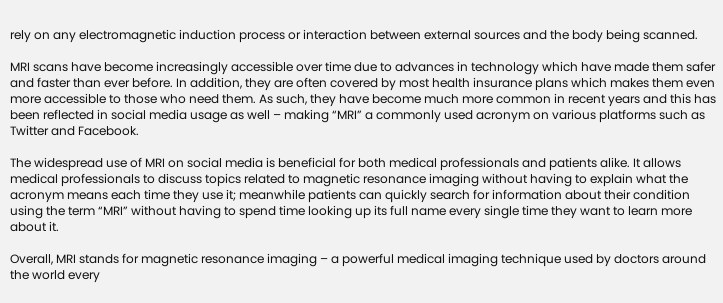rely on any electromagnetic induction process or interaction between external sources and the body being scanned.

MRI scans have become increasingly accessible over time due to advances in technology which have made them safer and faster than ever before. In addition, they are often covered by most health insurance plans which makes them even more accessible to those who need them. As such, they have become much more common in recent years and this has been reflected in social media usage as well – making “MRI” a commonly used acronym on various platforms such as Twitter and Facebook.

The widespread use of MRI on social media is beneficial for both medical professionals and patients alike. It allows medical professionals to discuss topics related to magnetic resonance imaging without having to explain what the acronym means each time they use it; meanwhile patients can quickly search for information about their condition using the term “MRI” without having to spend time looking up its full name every single time they want to learn more about it.

Overall, MRI stands for magnetic resonance imaging – a powerful medical imaging technique used by doctors around the world every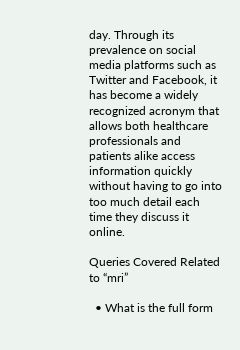day. Through its prevalence on social media platforms such as Twitter and Facebook, it has become a widely recognized acronym that allows both healthcare professionals and patients alike access information quickly without having to go into too much detail each time they discuss it online.

Queries Covered Related to “mri”

  • What is the full form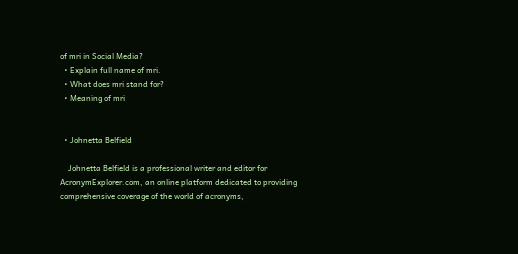of mri in Social Media?
  • Explain full name of mri.
  • What does mri stand for?
  • Meaning of mri


  • Johnetta Belfield

    Johnetta Belfield is a professional writer and editor for AcronymExplorer.com, an online platform dedicated to providing comprehensive coverage of the world of acronyms,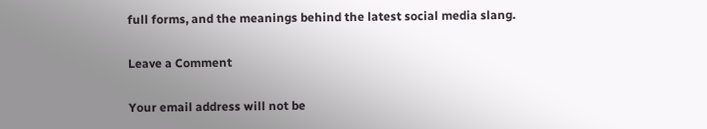full forms, and the meanings behind the latest social media slang.

Leave a Comment

Your email address will not be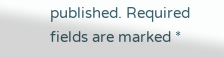published. Required fields are marked *